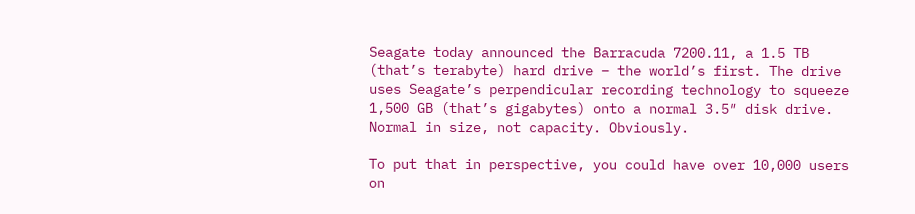Seagate today announced the Barracuda 7200.11, a 1.5 TB (that’s terabyte) hard drive – the world’s first. The drive uses Seagate’s perpendicular recording technology to squeeze  1,500 GB (that’s gigabytes) onto a normal 3.5″ disk drive. Normal in size, not capacity. Obviously.

To put that in perspective, you could have over 10,000 users on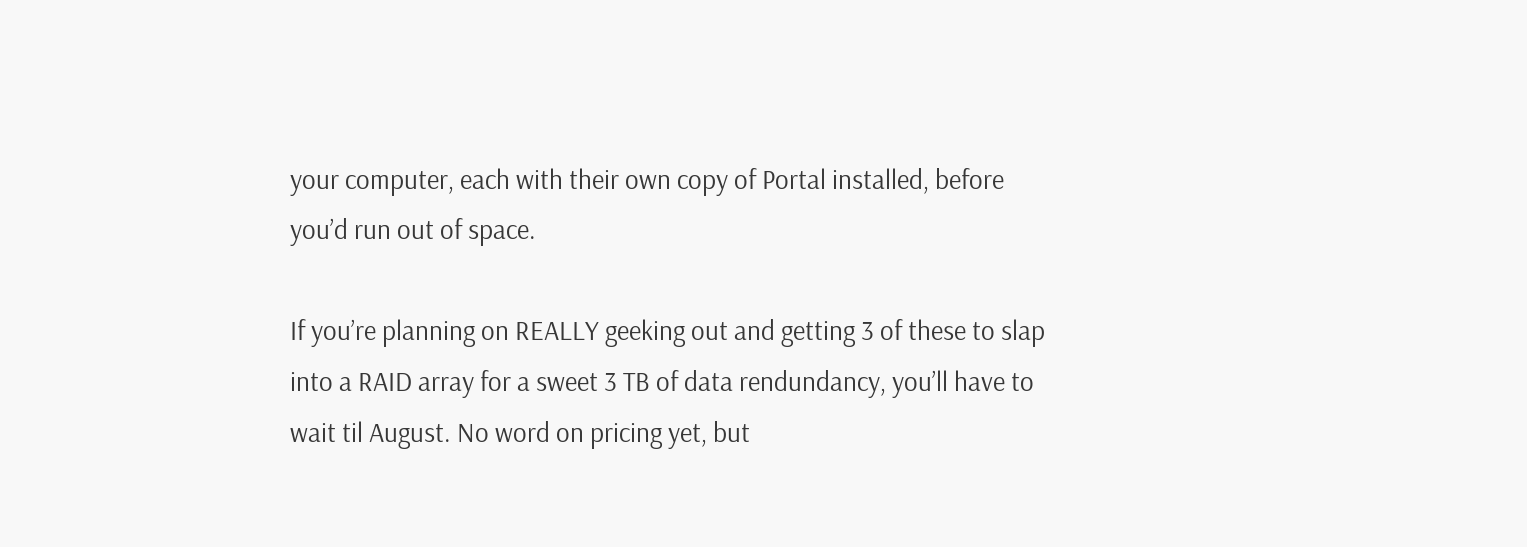your computer, each with their own copy of Portal installed, before you’d run out of space.

If you’re planning on REALLY geeking out and getting 3 of these to slap into a RAID array for a sweet 3 TB of data rendundancy, you’ll have to wait til August. No word on pricing yet, but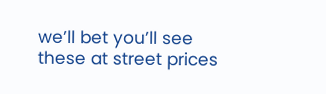we’ll bet you’ll see these at street prices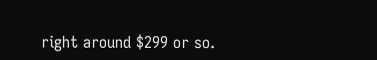right around $299 or so.